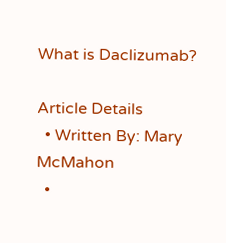What is Daclizumab?

Article Details
  • Written By: Mary McMahon
  •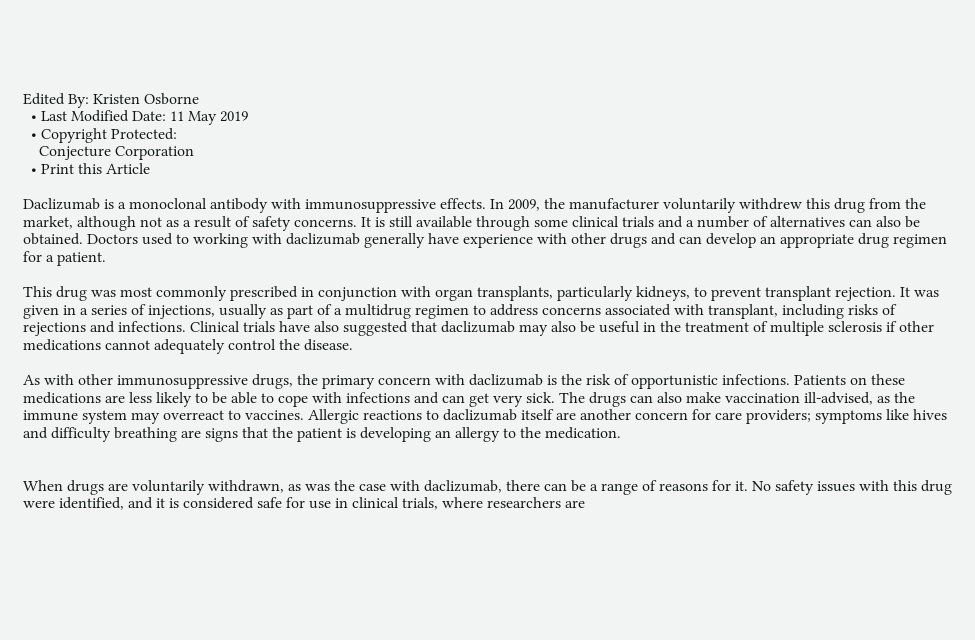Edited By: Kristen Osborne
  • Last Modified Date: 11 May 2019
  • Copyright Protected:
    Conjecture Corporation
  • Print this Article

Daclizumab is a monoclonal antibody with immunosuppressive effects. In 2009, the manufacturer voluntarily withdrew this drug from the market, although not as a result of safety concerns. It is still available through some clinical trials and a number of alternatives can also be obtained. Doctors used to working with daclizumab generally have experience with other drugs and can develop an appropriate drug regimen for a patient.

This drug was most commonly prescribed in conjunction with organ transplants, particularly kidneys, to prevent transplant rejection. It was given in a series of injections, usually as part of a multidrug regimen to address concerns associated with transplant, including risks of rejections and infections. Clinical trials have also suggested that daclizumab may also be useful in the treatment of multiple sclerosis if other medications cannot adequately control the disease.

As with other immunosuppressive drugs, the primary concern with daclizumab is the risk of opportunistic infections. Patients on these medications are less likely to be able to cope with infections and can get very sick. The drugs can also make vaccination ill-advised, as the immune system may overreact to vaccines. Allergic reactions to daclizumab itself are another concern for care providers; symptoms like hives and difficulty breathing are signs that the patient is developing an allergy to the medication.


When drugs are voluntarily withdrawn, as was the case with daclizumab, there can be a range of reasons for it. No safety issues with this drug were identified, and it is considered safe for use in clinical trials, where researchers are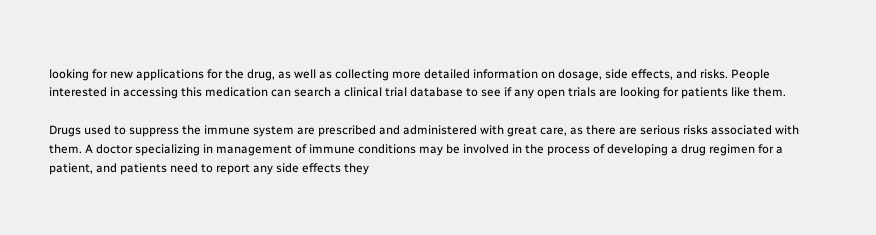looking for new applications for the drug, as well as collecting more detailed information on dosage, side effects, and risks. People interested in accessing this medication can search a clinical trial database to see if any open trials are looking for patients like them.

Drugs used to suppress the immune system are prescribed and administered with great care, as there are serious risks associated with them. A doctor specializing in management of immune conditions may be involved in the process of developing a drug regimen for a patient, and patients need to report any side effects they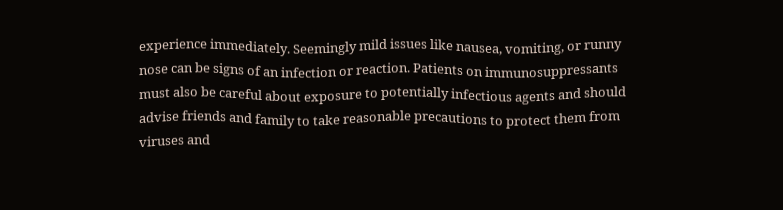experience immediately. Seemingly mild issues like nausea, vomiting, or runny nose can be signs of an infection or reaction. Patients on immunosuppressants must also be careful about exposure to potentially infectious agents and should advise friends and family to take reasonable precautions to protect them from viruses and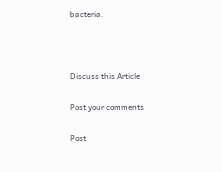bacteria.



Discuss this Article

Post your comments

Post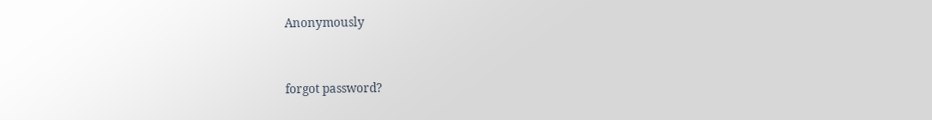Anonymously


forgot password?